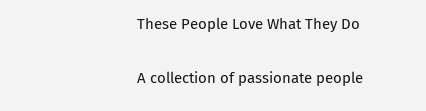These People Love What They Do

A collection of passionate people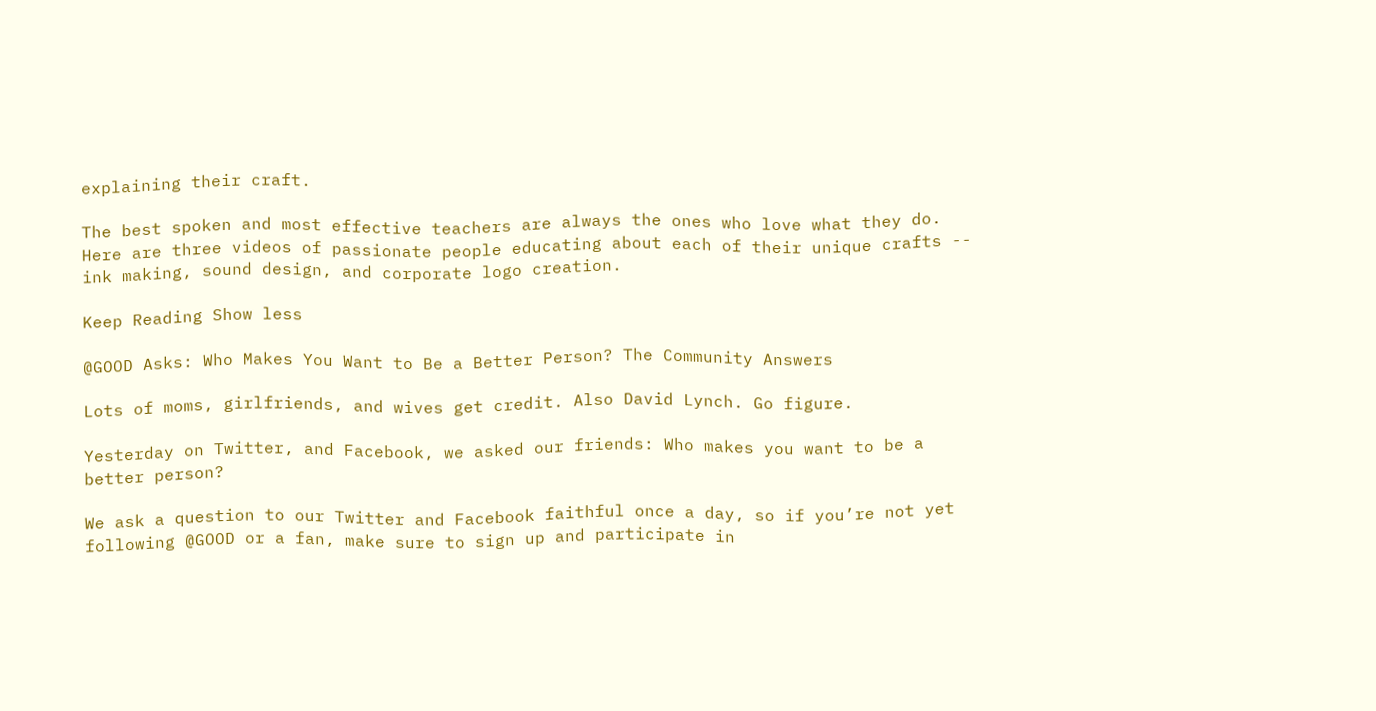explaining their craft.

The best spoken and most effective teachers are always the ones who love what they do. Here are three videos of passionate people educating about each of their unique crafts -- ink making, sound design, and corporate logo creation.

Keep Reading Show less

@GOOD Asks: Who Makes You Want to Be a Better Person? The Community Answers

Lots of moms, girlfriends, and wives get credit. Also David Lynch. Go figure.

Yesterday on Twitter, and Facebook, we asked our friends: Who makes you want to be a better person?

We ask a question to our Twitter and Facebook faithful once a day, so if you’re not yet following @GOOD or a fan, make sure to sign up and participate in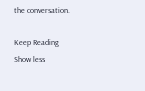the conversation.

Keep Reading Show less